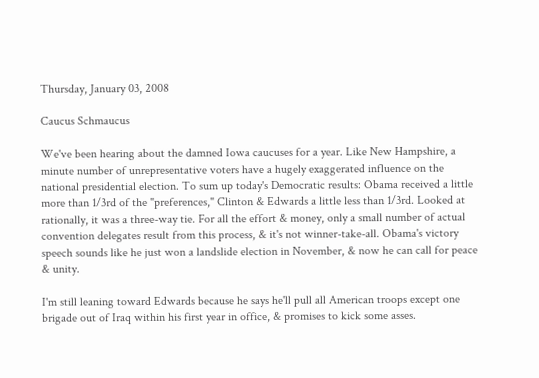Thursday, January 03, 2008

Caucus Schmaucus

We've been hearing about the damned Iowa caucuses for a year. Like New Hampshire, a minute number of unrepresentative voters have a hugely exaggerated influence on the national presidential election. To sum up today's Democratic results: Obama received a little more than 1/3rd of the "preferences," Clinton & Edwards a little less than 1/3rd. Looked at rationally, it was a three-way tie. For all the effort & money, only a small number of actual convention delegates result from this process, & it's not winner-take-all. Obama's victory speech sounds like he just won a landslide election in November, & now he can call for peace & unity.

I'm still leaning toward Edwards because he says he'll pull all American troops except one brigade out of Iraq within his first year in office, & promises to kick some asses.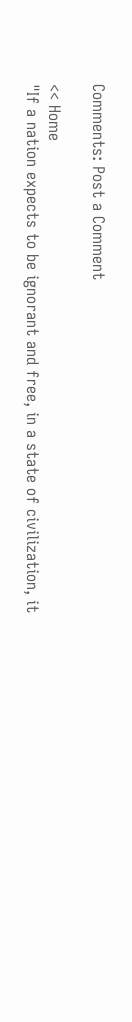Comments: Post a Comment

<< Home
"If a nation expects to be ignorant and free, in a state of civilization, it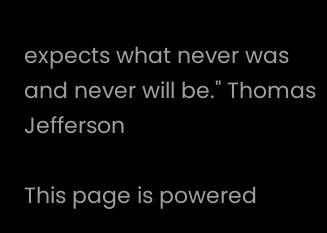expects what never was and never will be." Thomas Jefferson

This page is powered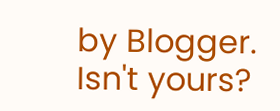by Blogger. Isn't yours?